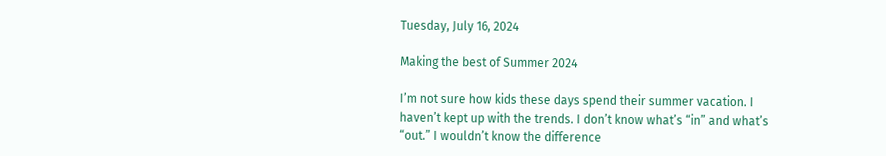Tuesday, July 16, 2024

Making the best of Summer 2024

I’m not sure how kids these days spend their summer vacation. I haven’t kept up with the trends. I don’t know what’s “in” and what’s “out.” I wouldn’t know the difference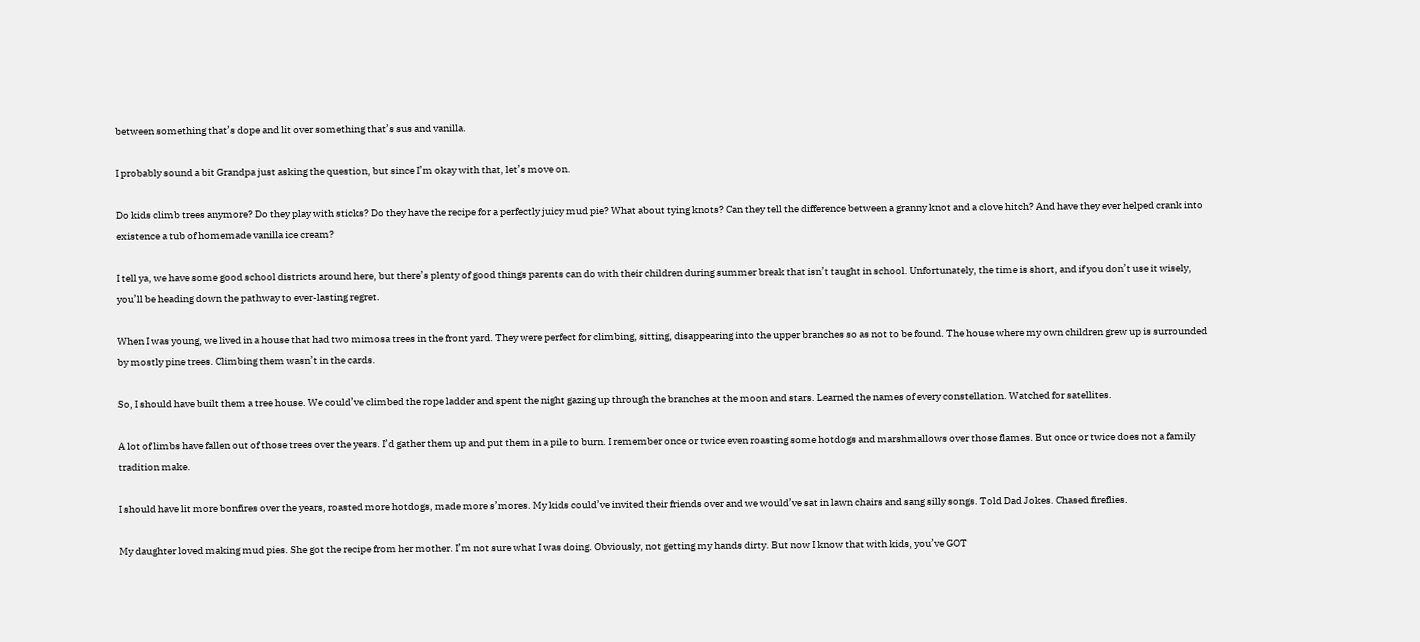between something that’s dope and lit over something that’s sus and vanilla.

I probably sound a bit Grandpa just asking the question, but since I’m okay with that, let’s move on.

Do kids climb trees anymore? Do they play with sticks? Do they have the recipe for a perfectly juicy mud pie? What about tying knots? Can they tell the difference between a granny knot and a clove hitch? And have they ever helped crank into existence a tub of homemade vanilla ice cream?

I tell ya, we have some good school districts around here, but there’s plenty of good things parents can do with their children during summer break that isn’t taught in school. Unfortunately, the time is short, and if you don’t use it wisely, you’ll be heading down the pathway to ever-lasting regret.

When I was young, we lived in a house that had two mimosa trees in the front yard. They were perfect for climbing, sitting, disappearing into the upper branches so as not to be found. The house where my own children grew up is surrounded by mostly pine trees. Climbing them wasn’t in the cards.

So, I should have built them a tree house. We could’ve climbed the rope ladder and spent the night gazing up through the branches at the moon and stars. Learned the names of every constellation. Watched for satellites.

A lot of limbs have fallen out of those trees over the years. I’d gather them up and put them in a pile to burn. I remember once or twice even roasting some hotdogs and marshmallows over those flames. But once or twice does not a family tradition make.

I should have lit more bonfires over the years, roasted more hotdogs, made more s’mores. My kids could’ve invited their friends over and we would’ve sat in lawn chairs and sang silly songs. Told Dad Jokes. Chased fireflies.

My daughter loved making mud pies. She got the recipe from her mother. I’m not sure what I was doing. Obviously, not getting my hands dirty. But now I know that with kids, you’ve GOT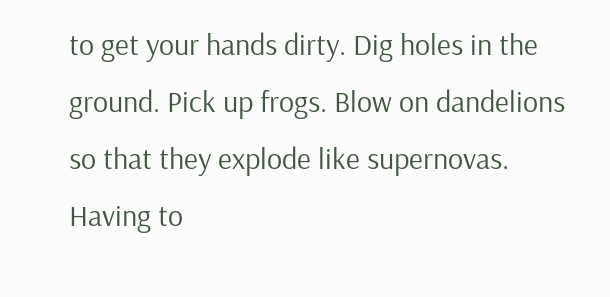to get your hands dirty. Dig holes in the ground. Pick up frogs. Blow on dandelions so that they explode like supernovas. Having to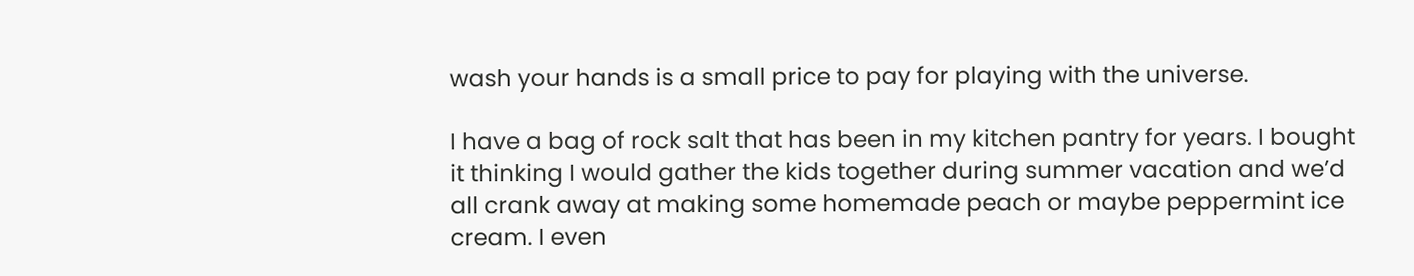wash your hands is a small price to pay for playing with the universe.

I have a bag of rock salt that has been in my kitchen pantry for years. I bought it thinking I would gather the kids together during summer vacation and we’d all crank away at making some homemade peach or maybe peppermint ice cream. I even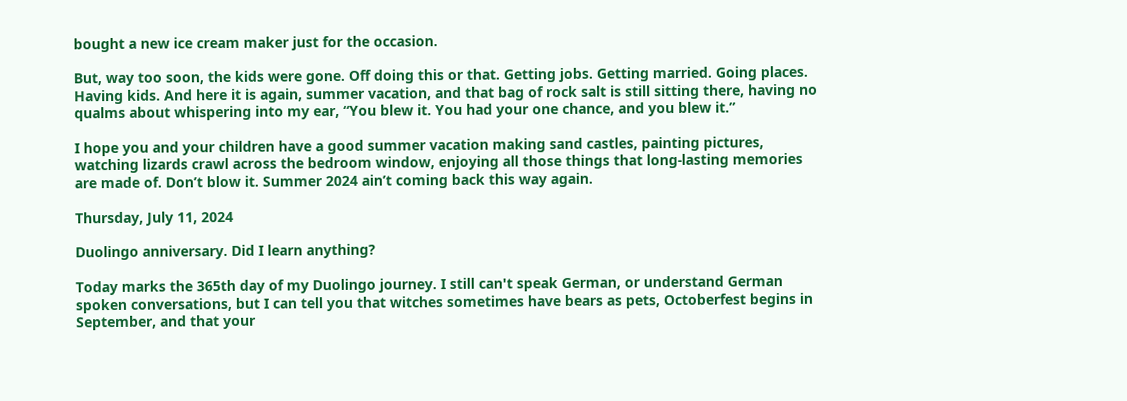bought a new ice cream maker just for the occasion.

But, way too soon, the kids were gone. Off doing this or that. Getting jobs. Getting married. Going places. Having kids. And here it is again, summer vacation, and that bag of rock salt is still sitting there, having no qualms about whispering into my ear, “You blew it. You had your one chance, and you blew it.”

I hope you and your children have a good summer vacation making sand castles, painting pictures, watching lizards crawl across the bedroom window, enjoying all those things that long-lasting memories are made of. Don’t blow it. Summer 2024 ain’t coming back this way again.

Thursday, July 11, 2024

Duolingo anniversary. Did I learn anything?

Today marks the 365th day of my Duolingo journey. I still can't speak German, or understand German spoken conversations, but I can tell you that witches sometimes have bears as pets, Octoberfest begins in September, and that your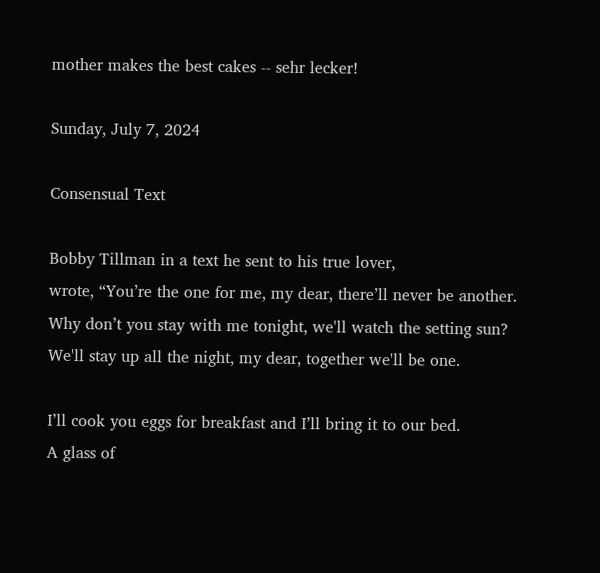mother makes the best cakes -- sehr lecker!

Sunday, July 7, 2024

Consensual Text

Bobby Tillman in a text he sent to his true lover,
wrote, “You’re the one for me, my dear, there’ll never be another.
Why don’t you stay with me tonight, we'll watch the setting sun?
We'll stay up all the night, my dear, together we'll be one.

I’ll cook you eggs for breakfast and I’ll bring it to our bed.
A glass of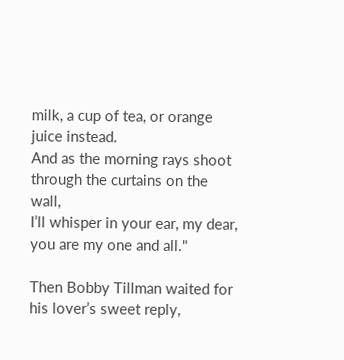milk, a cup of tea, or orange juice instead.
And as the morning rays shoot through the curtains on the wall,
I’ll whisper in your ear, my dear, you are my one and all."

Then Bobby Tillman waited for his lover’s sweet reply,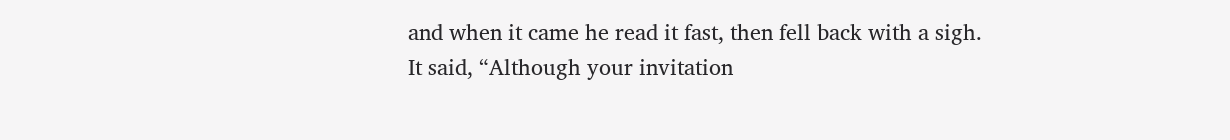and when it came he read it fast, then fell back with a sigh.
It said, “Although your invitation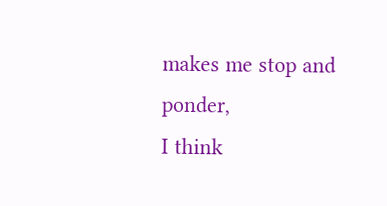makes me stop and ponder,
I think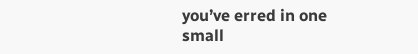you’ve erred in one small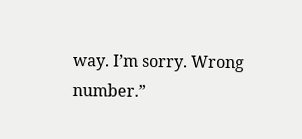way. I’m sorry. Wrong number.”